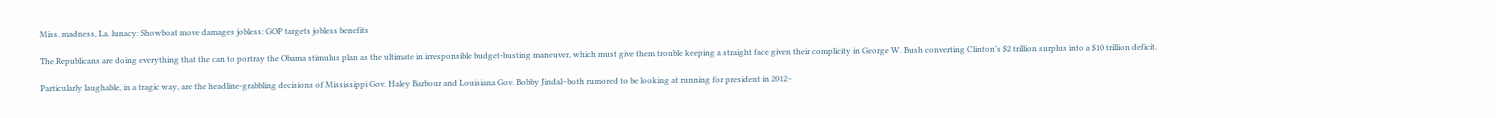Miss. madness, La. lunacy: Showboat move damages jobless: GOP targets jobless benefits

The Republicans are doing everything that the can to portray the Obama stimulus plan as the ultimate in irresponsible budget-busting maneuver, which must give them trouble keeping a straight face given their complicity in George W. Bush converting Clinton’s $2 trillion surplus into a $10 trillion deficit.

Particularly laughable, in a tragic way, are the headline-grabbling decisions of Mississippi Gov. Haley Barbour and Louisiana Gov. Bobby Jindal–both rumored to be looking at running for president in 2012–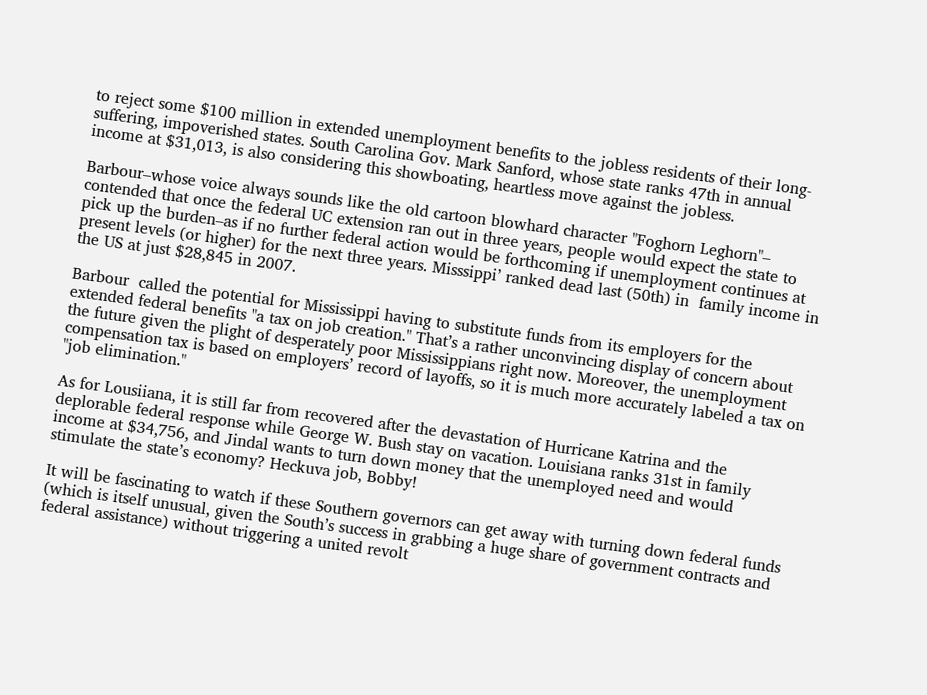to reject some $100 million in extended unemployment benefits to the jobless residents of their long-suffering, impoverished states. South Carolina Gov. Mark Sanford, whose state ranks 47th in annual income at $31,013, is also considering this showboating, heartless move against the jobless.

Barbour–whose voice always sounds like the old cartoon blowhard character "Foghorn Leghorn"– contended that once the federal UC extension ran out in three years, people would expect the state to pick up the burden–as if no further federal action would be forthcoming if unemployment continues at present levels (or higher) for the next three years. Misssippi’ ranked dead last (50th) in  family income in the US at just $28,845 in 2007.

Barbour  called the potential for Mississippi having to substitute funds from its employers for the extended federal benefits "a tax on job creation." That’s a rather unconvincing display of concern about the future given the plight of desperately poor Mississippians right now. Moreover, the unemployment compensation tax is based on employers’ record of layoffs, so it is much more accurately labeled a tax on "job elimination."

As for Lousiiana, it is still far from recovered after the devastation of Hurricane Katrina and the deplorable federal response while George W. Bush stay on vacation. Louisiana ranks 31st in family income at $34,756, and Jindal wants to turn down money that the unemployed need and would stimulate the state’s economy? Heckuva job, Bobby!

It will be fascinating to watch if these Southern governors can get away with turning down federal funds (which is itself unusual, given the South’s success in grabbing a huge share of government contracts and federal assistance) without triggering a united revolt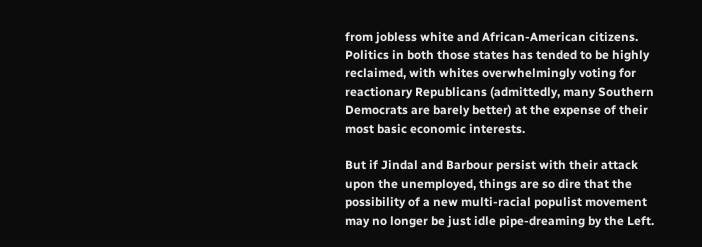from jobless white and African-American citizens. Politics in both those states has tended to be highly reclaimed, with whites overwhelmingly voting for reactionary Republicans (admittedly, many Southern Democrats are barely better) at the expense of their most basic economic interests.

But if Jindal and Barbour persist with their attack upon the unemployed, things are so dire that the possibility of a new multi-racial populist movement may no longer be just idle pipe-dreaming by the Left.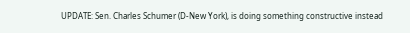UPDATE: Sen. Charles Schumer (D-New York), is doing something constructive instead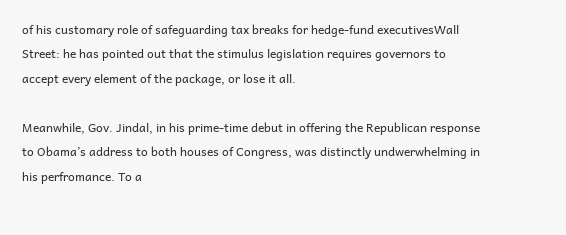of his customary role of safeguarding tax breaks for hedge-fund executivesWall Street: he has pointed out that the stimulus legislation requires governors to accept every element of the package, or lose it all.

Meanwhile, Gov. Jindal, in his prime-time debut in offering the Republican response to Obama’s address to both houses of Congress, was distinctly undwerwhelming in his perfromance. To a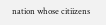nation whose citiizens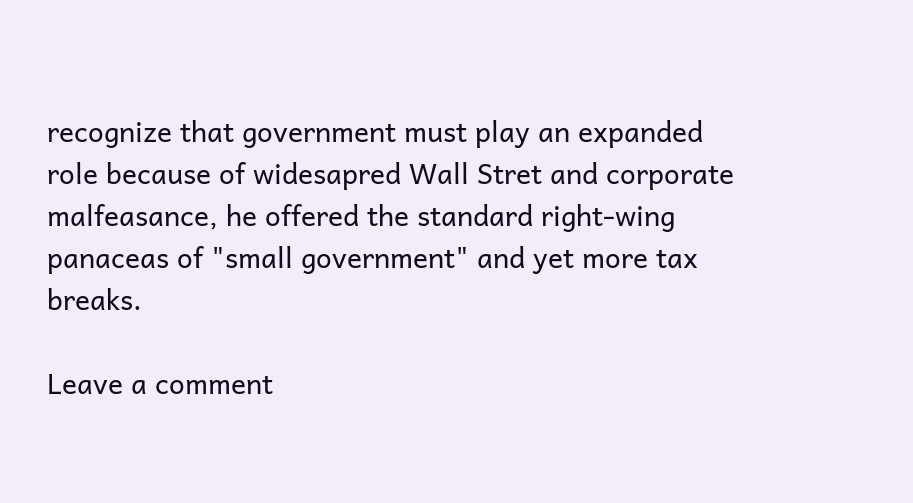recognize that government must play an expanded role because of widesapred Wall Stret and corporate malfeasance, he offered the standard right-wing panaceas of "small government" and yet more tax breaks.

Leave a comment